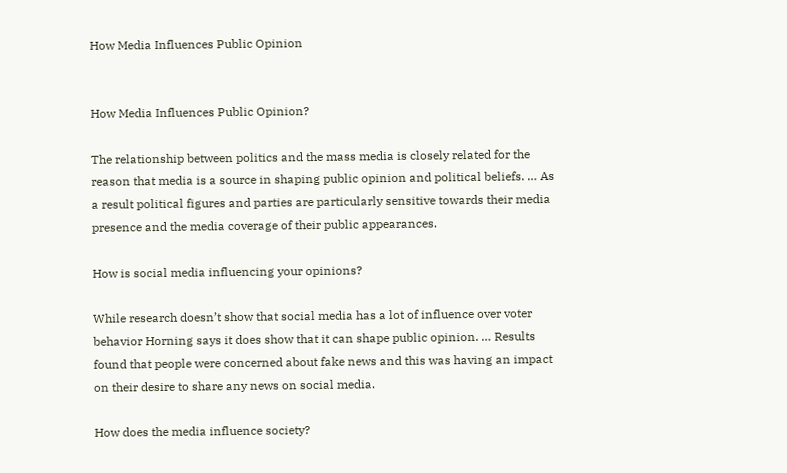How Media Influences Public Opinion


How Media Influences Public Opinion?

The relationship between politics and the mass media is closely related for the reason that media is a source in shaping public opinion and political beliefs. … As a result political figures and parties are particularly sensitive towards their media presence and the media coverage of their public appearances.

How is social media influencing your opinions?

While research doesn’t show that social media has a lot of influence over voter behavior Horning says it does show that it can shape public opinion. … Results found that people were concerned about fake news and this was having an impact on their desire to share any news on social media.

How does the media influence society?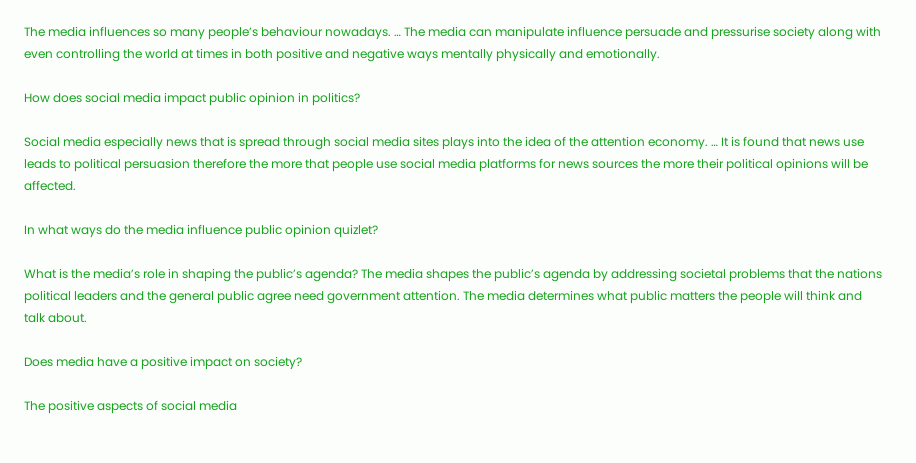The media influences so many people’s behaviour nowadays. … The media can manipulate influence persuade and pressurise society along with even controlling the world at times in both positive and negative ways mentally physically and emotionally.

How does social media impact public opinion in politics?

Social media especially news that is spread through social media sites plays into the idea of the attention economy. … It is found that news use leads to political persuasion therefore the more that people use social media platforms for news sources the more their political opinions will be affected.

In what ways do the media influence public opinion quizlet?

What is the media’s role in shaping the public’s agenda? The media shapes the public’s agenda by addressing societal problems that the nations political leaders and the general public agree need government attention. The media determines what public matters the people will think and talk about.

Does media have a positive impact on society?

The positive aspects of social media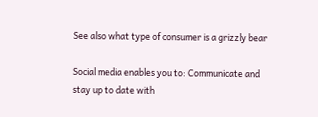See also what type of consumer is a grizzly bear

Social media enables you to: Communicate and stay up to date with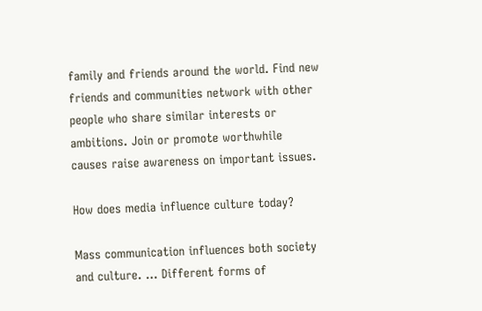family and friends around the world. Find new friends and communities network with other people who share similar interests or ambitions. Join or promote worthwhile causes raise awareness on important issues.

How does media influence culture today?

Mass communication influences both society and culture. … Different forms of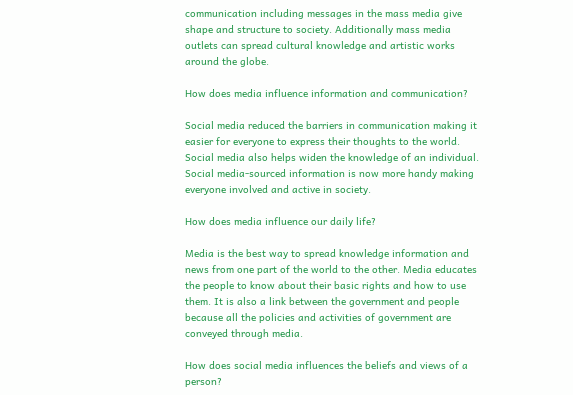communication including messages in the mass media give shape and structure to society. Additionally mass media outlets can spread cultural knowledge and artistic works around the globe.

How does media influence information and communication?

Social media reduced the barriers in communication making it easier for everyone to express their thoughts to the world. Social media also helps widen the knowledge of an individual. Social media-sourced information is now more handy making everyone involved and active in society.

How does media influence our daily life?

Media is the best way to spread knowledge information and news from one part of the world to the other. Media educates the people to know about their basic rights and how to use them. It is also a link between the government and people because all the policies and activities of government are conveyed through media.

How does social media influences the beliefs and views of a person?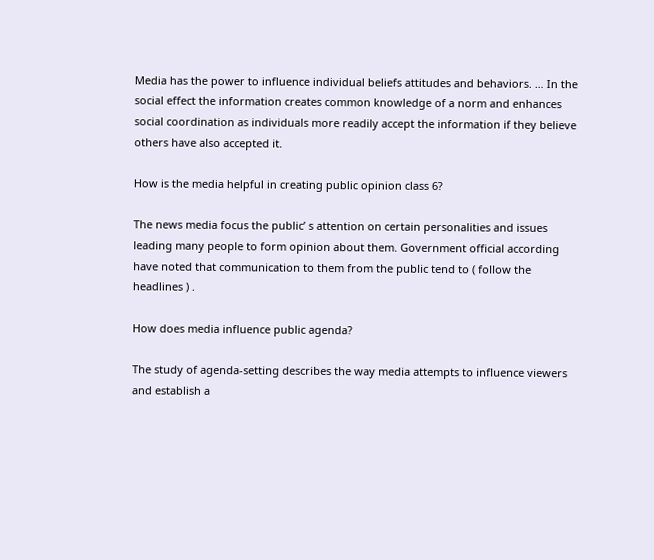Media has the power to influence individual beliefs attitudes and behaviors. … In the social effect the information creates common knowledge of a norm and enhances social coordination as individuals more readily accept the information if they believe others have also accepted it.

How is the media helpful in creating public opinion class 6?

The news media focus the public’ s attention on certain personalities and issues leading many people to form opinion about them. Government official according have noted that communication to them from the public tend to ( follow the headlines ) .

How does media influence public agenda?

The study of agenda-setting describes the way media attempts to influence viewers and establish a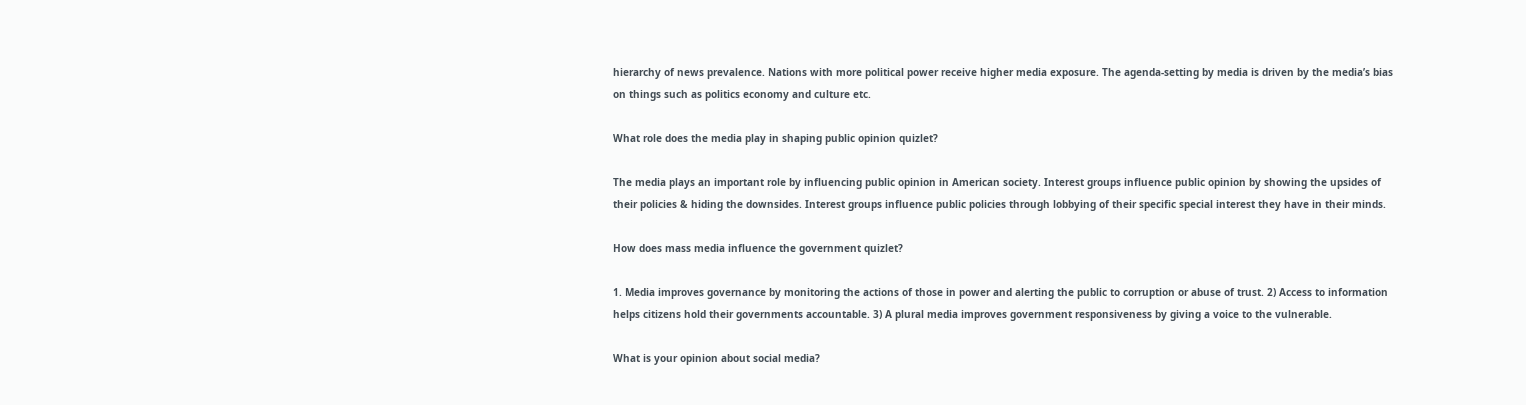hierarchy of news prevalence. Nations with more political power receive higher media exposure. The agenda-setting by media is driven by the media’s bias on things such as politics economy and culture etc.

What role does the media play in shaping public opinion quizlet?

The media plays an important role by influencing public opinion in American society. Interest groups influence public opinion by showing the upsides of their policies & hiding the downsides. Interest groups influence public policies through lobbying of their specific special interest they have in their minds.

How does mass media influence the government quizlet?

1. Media improves governance by monitoring the actions of those in power and alerting the public to corruption or abuse of trust. 2) Access to information helps citizens hold their governments accountable. 3) A plural media improves government responsiveness by giving a voice to the vulnerable.

What is your opinion about social media?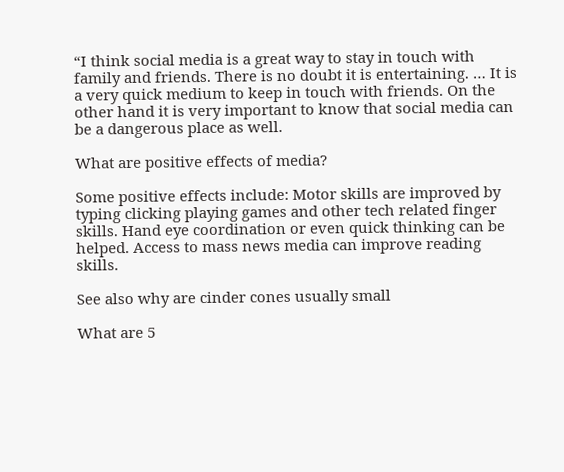“I think social media is a great way to stay in touch with family and friends. There is no doubt it is entertaining. … It is a very quick medium to keep in touch with friends. On the other hand it is very important to know that social media can be a dangerous place as well.

What are positive effects of media?

Some positive effects include: Motor skills are improved by typing clicking playing games and other tech related finger skills. Hand eye coordination or even quick thinking can be helped. Access to mass news media can improve reading skills.

See also why are cinder cones usually small

What are 5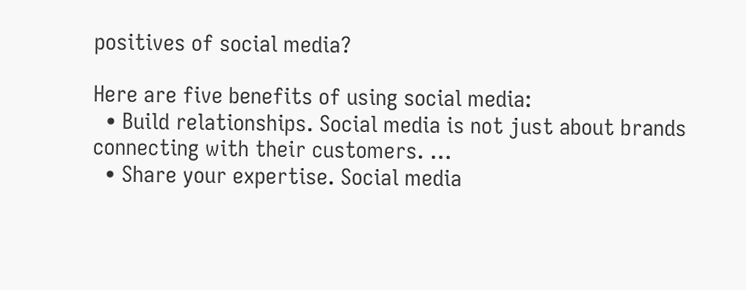positives of social media?

Here are five benefits of using social media:
  • Build relationships. Social media is not just about brands connecting with their customers. …
  • Share your expertise. Social media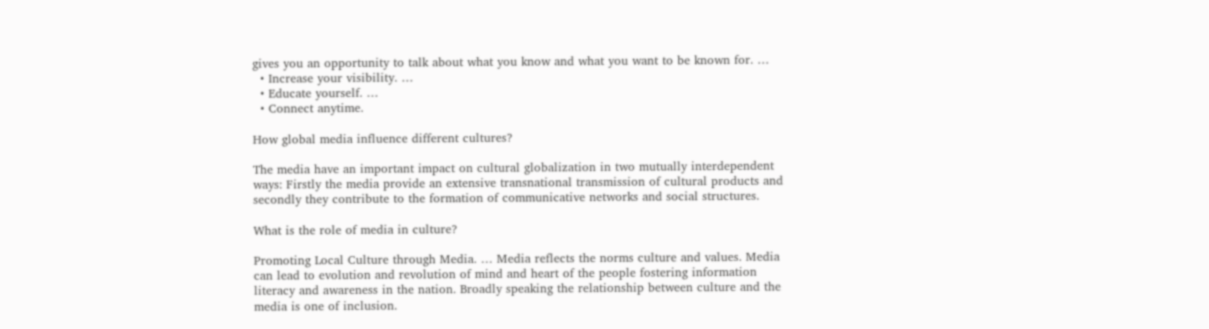gives you an opportunity to talk about what you know and what you want to be known for. …
  • Increase your visibility. …
  • Educate yourself. …
  • Connect anytime.

How global media influence different cultures?

The media have an important impact on cultural globalization in two mutually interdependent ways: Firstly the media provide an extensive transnational transmission of cultural products and secondly they contribute to the formation of communicative networks and social structures.

What is the role of media in culture?

Promoting Local Culture through Media. … Media reflects the norms culture and values. Media can lead to evolution and revolution of mind and heart of the people fostering information literacy and awareness in the nation. Broadly speaking the relationship between culture and the media is one of inclusion.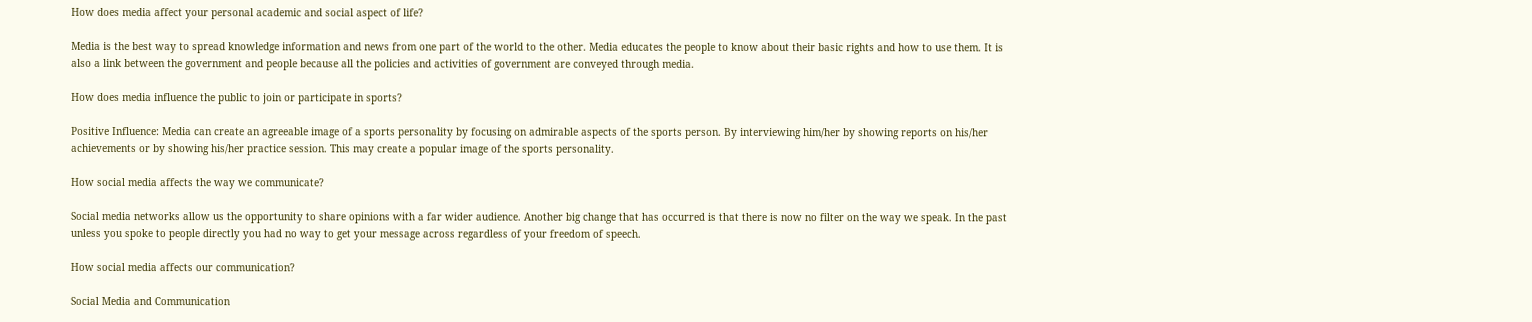How does media affect your personal academic and social aspect of life?

Media is the best way to spread knowledge information and news from one part of the world to the other. Media educates the people to know about their basic rights and how to use them. It is also a link between the government and people because all the policies and activities of government are conveyed through media.

How does media influence the public to join or participate in sports?

Positive Influence: Media can create an agreeable image of a sports personality by focusing on admirable aspects of the sports person. By interviewing him/her by showing reports on his/her achievements or by showing his/her practice session. This may create a popular image of the sports personality.

How social media affects the way we communicate?

Social media networks allow us the opportunity to share opinions with a far wider audience. Another big change that has occurred is that there is now no filter on the way we speak. In the past unless you spoke to people directly you had no way to get your message across regardless of your freedom of speech.

How social media affects our communication?

Social Media and Communication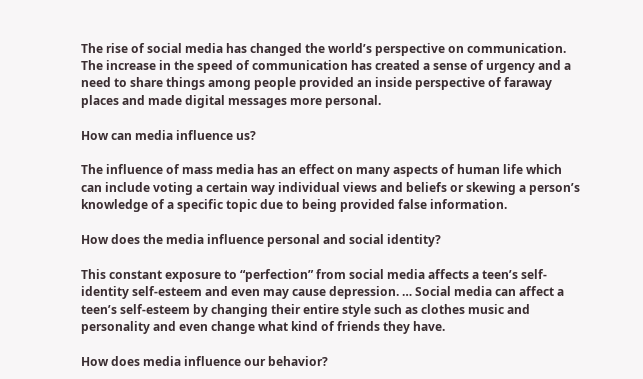The rise of social media has changed the world’s perspective on communication. The increase in the speed of communication has created a sense of urgency and a need to share things among people provided an inside perspective of faraway places and made digital messages more personal.

How can media influence us?

The influence of mass media has an effect on many aspects of human life which can include voting a certain way individual views and beliefs or skewing a person’s knowledge of a specific topic due to being provided false information.

How does the media influence personal and social identity?

This constant exposure to “perfection” from social media affects a teen’s self-identity self-esteem and even may cause depression. … Social media can affect a teen’s self-esteem by changing their entire style such as clothes music and personality and even change what kind of friends they have.

How does media influence our behavior?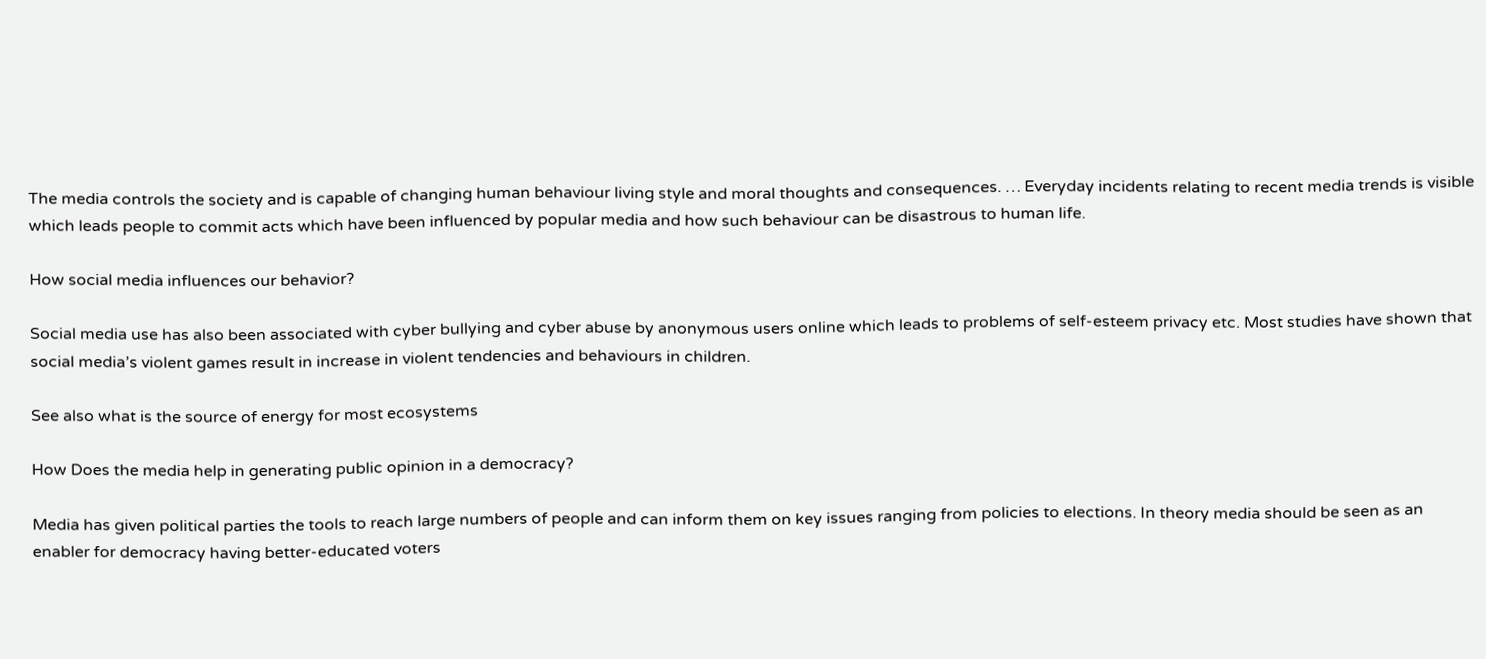The media controls the society and is capable of changing human behaviour living style and moral thoughts and consequences. … Everyday incidents relating to recent media trends is visible which leads people to commit acts which have been influenced by popular media and how such behaviour can be disastrous to human life.

How social media influences our behavior?

Social media use has also been associated with cyber bullying and cyber abuse by anonymous users online which leads to problems of self-esteem privacy etc. Most studies have shown that social media’s violent games result in increase in violent tendencies and behaviours in children.

See also what is the source of energy for most ecosystems

How Does the media help in generating public opinion in a democracy?

Media has given political parties the tools to reach large numbers of people and can inform them on key issues ranging from policies to elections. In theory media should be seen as an enabler for democracy having better-educated voters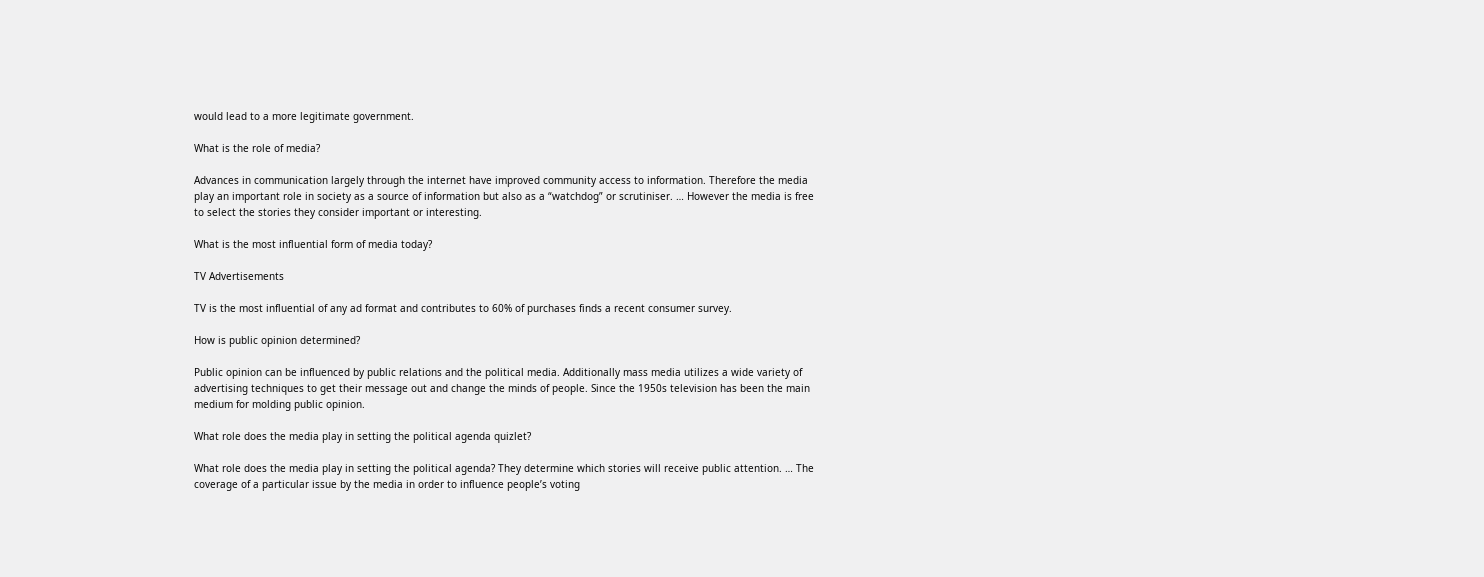would lead to a more legitimate government.

What is the role of media?

Advances in communication largely through the internet have improved community access to information. Therefore the media play an important role in society as a source of information but also as a “watchdog” or scrutiniser. … However the media is free to select the stories they consider important or interesting.

What is the most influential form of media today?

TV Advertisements

TV is the most influential of any ad format and contributes to 60% of purchases finds a recent consumer survey.

How is public opinion determined?

Public opinion can be influenced by public relations and the political media. Additionally mass media utilizes a wide variety of advertising techniques to get their message out and change the minds of people. Since the 1950s television has been the main medium for molding public opinion.

What role does the media play in setting the political agenda quizlet?

What role does the media play in setting the political agenda? They determine which stories will receive public attention. … The coverage of a particular issue by the media in order to influence people’s voting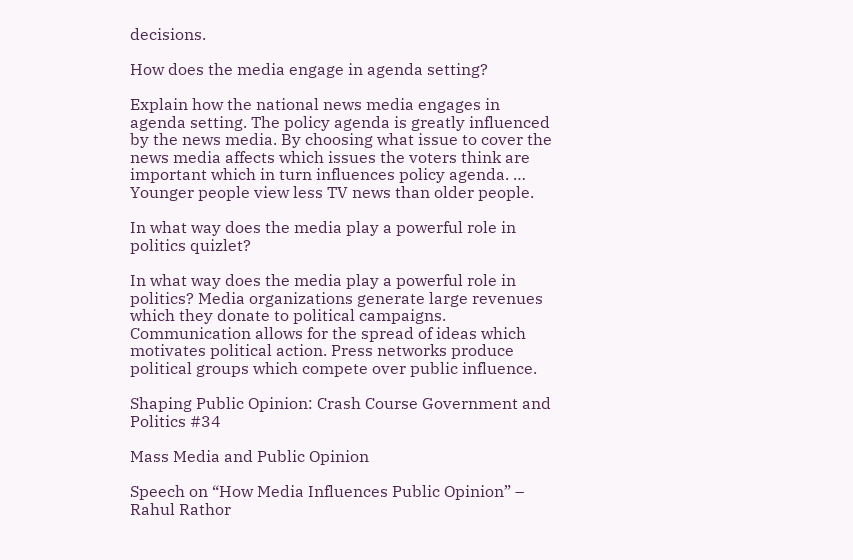decisions.

How does the media engage in agenda setting?

Explain how the national news media engages in agenda setting. The policy agenda is greatly influenced by the news media. By choosing what issue to cover the news media affects which issues the voters think are important which in turn influences policy agenda. … Younger people view less TV news than older people.

In what way does the media play a powerful role in politics quizlet?

In what way does the media play a powerful role in politics? Media organizations generate large revenues which they donate to political campaigns. Communication allows for the spread of ideas which motivates political action. Press networks produce political groups which compete over public influence.

Shaping Public Opinion: Crash Course Government and Politics #34

Mass Media and Public Opinion

Speech on “How Media Influences Public Opinion” – Rahul Rathor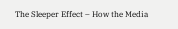The Sleeper Effect – How the Media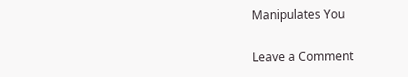Manipulates You

Leave a Comment